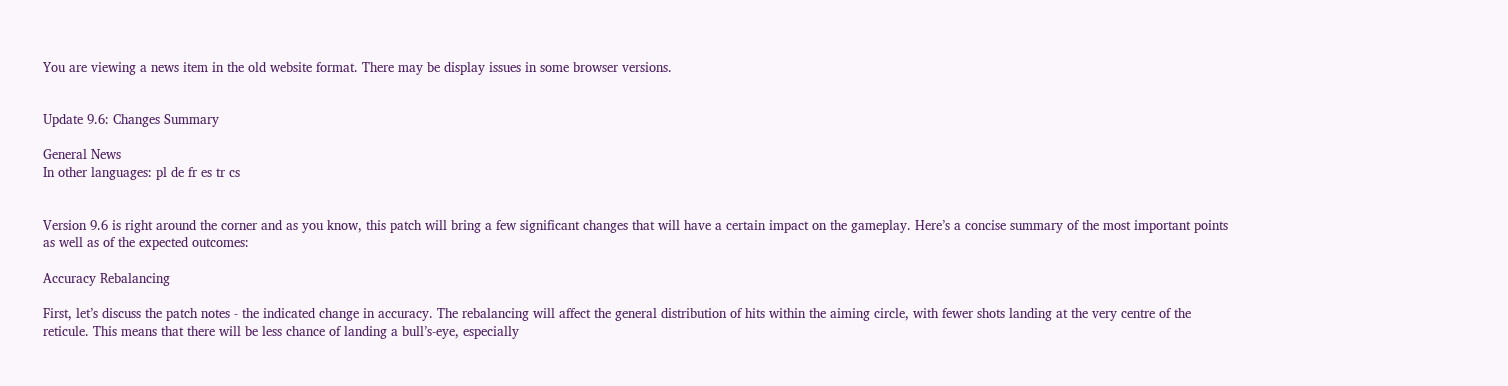You are viewing a news item in the old website format. There may be display issues in some browser versions.


Update 9.6: Changes Summary

General News
In other languages: pl de fr es tr cs


Version 9.6 is right around the corner and as you know, this patch will bring a few significant changes that will have a certain impact on the gameplay. Here’s a concise summary of the most important points as well as of the expected outcomes:

Accuracy Rebalancing

First, let’s discuss the patch notes - the indicated change in accuracy. The rebalancing will affect the general distribution of hits within the aiming circle, with fewer shots landing at the very centre of the reticule. This means that there will be less chance of landing a bull’s-eye, especially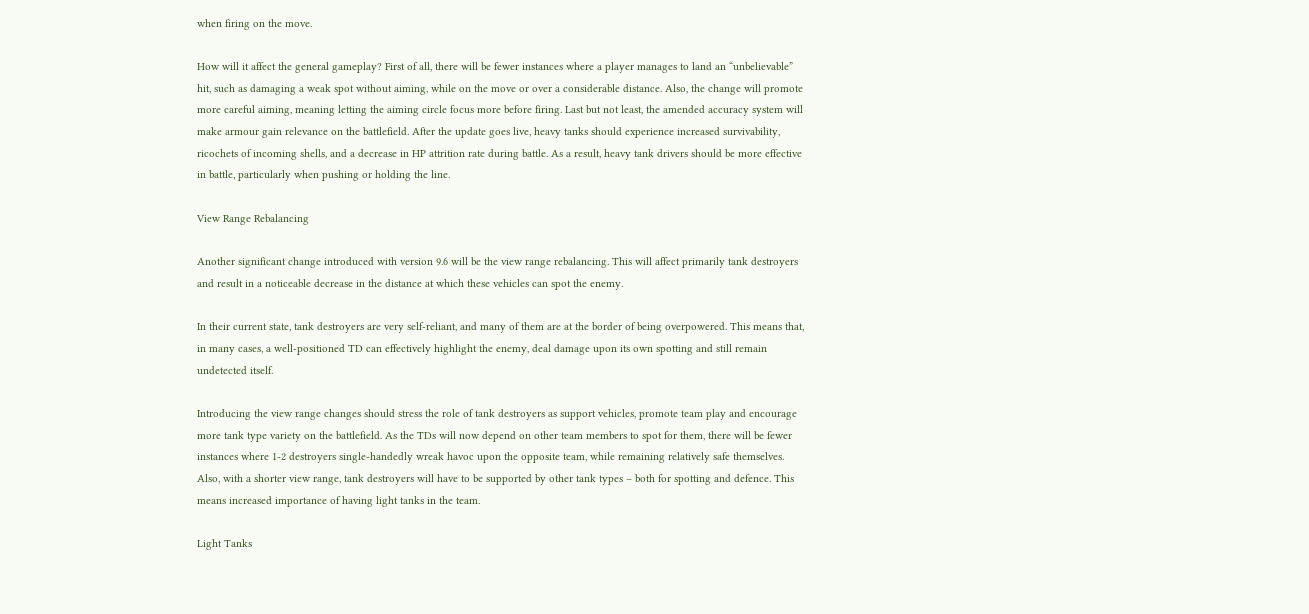when firing on the move.

How will it affect the general gameplay? First of all, there will be fewer instances where a player manages to land an “unbelievable” hit, such as damaging a weak spot without aiming, while on the move or over a considerable distance. Also, the change will promote more careful aiming, meaning letting the aiming circle focus more before firing. Last but not least, the amended accuracy system will make armour gain relevance on the battlefield. After the update goes live, heavy tanks should experience increased survivability, ricochets of incoming shells, and a decrease in HP attrition rate during battle. As a result, heavy tank drivers should be more effective in battle, particularly when pushing or holding the line.

View Range Rebalancing

Another significant change introduced with version 9.6 will be the view range rebalancing. This will affect primarily tank destroyers and result in a noticeable decrease in the distance at which these vehicles can spot the enemy.

In their current state, tank destroyers are very self-reliant, and many of them are at the border of being overpowered. This means that, in many cases, a well-positioned TD can effectively highlight the enemy, deal damage upon its own spotting and still remain undetected itself.

Introducing the view range changes should stress the role of tank destroyers as support vehicles, promote team play and encourage more tank type variety on the battlefield. As the TDs will now depend on other team members to spot for them, there will be fewer instances where 1-2 destroyers single-handedly wreak havoc upon the opposite team, while remaining relatively safe themselves. Also, with a shorter view range, tank destroyers will have to be supported by other tank types – both for spotting and defence. This means increased importance of having light tanks in the team.

Light Tanks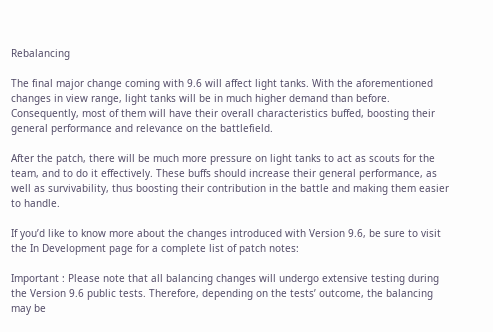Rebalancing

The final major change coming with 9.6 will affect light tanks. With the aforementioned changes in view range, light tanks will be in much higher demand than before. Consequently, most of them will have their overall characteristics buffed, boosting their general performance and relevance on the battlefield.

After the patch, there will be much more pressure on light tanks to act as scouts for the team, and to do it effectively. These buffs should increase their general performance, as well as survivability, thus boosting their contribution in the battle and making them easier to handle.

If you’d like to know more about the changes introduced with Version 9.6, be sure to visit the In Development page for a complete list of patch notes:

Important : Please note that all balancing changes will undergo extensive testing during the Version 9.6 public tests. Therefore, depending on the tests’ outcome, the balancing may be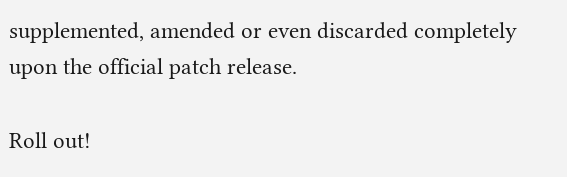supplemented, amended or even discarded completely upon the official patch release.

Roll out!